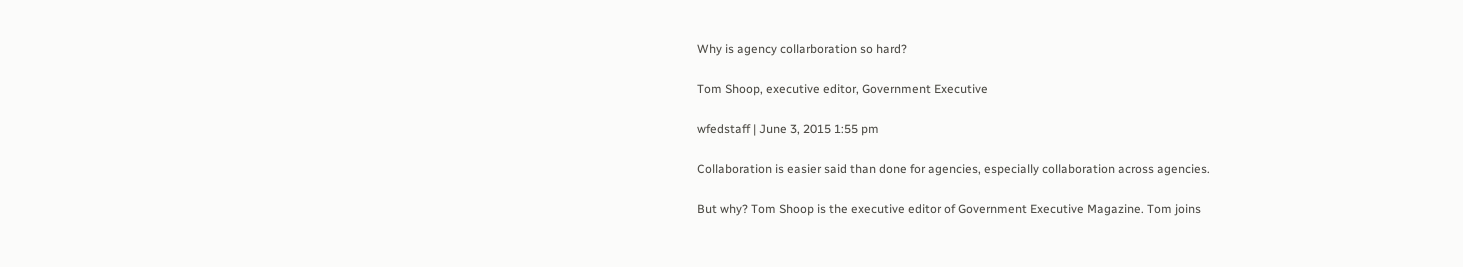Why is agency collarboration so hard?

Tom Shoop, executive editor, Government Executive

wfedstaff | June 3, 2015 1:55 pm

Collaboration is easier said than done for agencies, especially collaboration across agencies.

But why? Tom Shoop is the executive editor of Government Executive Magazine. Tom joins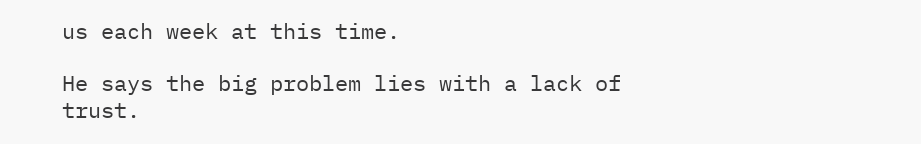us each week at this time.

He says the big problem lies with a lack of trust.